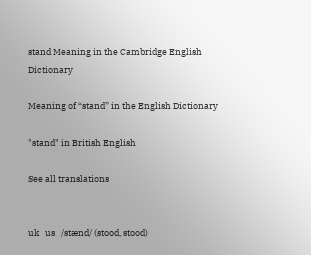stand Meaning in the Cambridge English Dictionary

Meaning of “stand” in the English Dictionary

"stand" in British English

See all translations


uk   us   /stænd/ (stood, stood)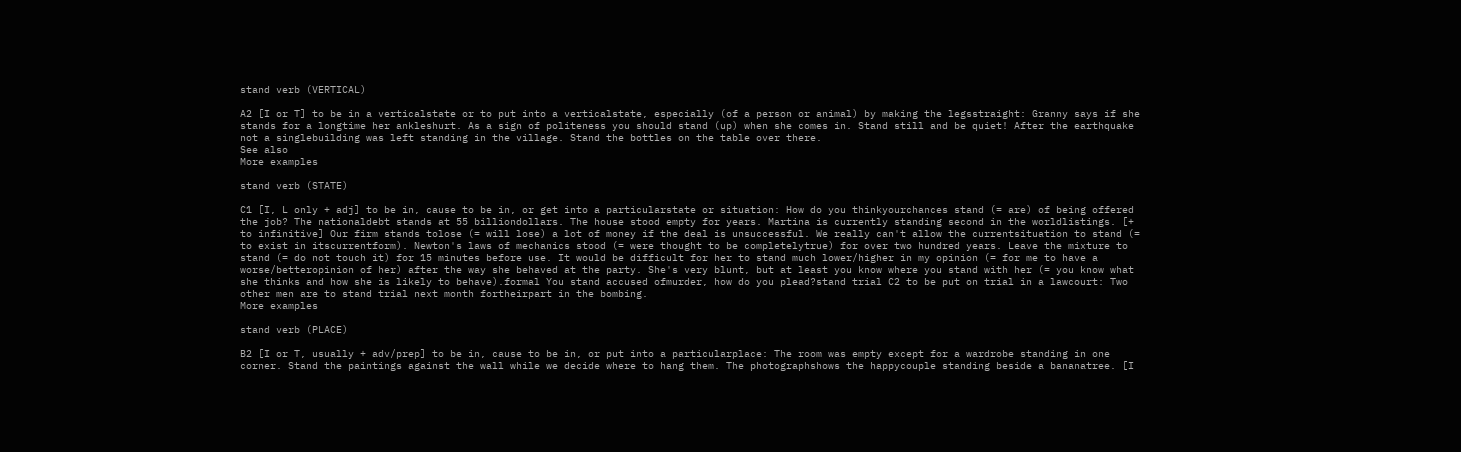stand verb (VERTICAL)

A2 [I or T] to be in a verticalstate or to put into a verticalstate, especially (of a person or animal) by making the legsstraight: Granny says if she stands for a longtime her ankleshurt. As a sign of politeness you should stand (up) when she comes in. Stand still and be quiet! After the earthquake not a singlebuilding was left standing in the village. Stand the bottles on the table over there.
See also
More examples

stand verb (STATE)

C1 [I, L only + adj] to be in, cause to be in, or get into a particularstate or situation: How do you thinkyourchances stand (= are) of being offered the job? The nationaldebt stands at 55 billiondollars. The house stood empty for years. Martina is currently standing second in the worldlistings. [+ to infinitive] Our firm stands tolose (= will lose) a lot of money if the deal is unsuccessful. We really can't allow the currentsituation to stand (= to exist in itscurrentform). Newton's laws of mechanics stood (= were thought to be completelytrue) for over two hundred years. Leave the mixture to stand (= do not touch it) for 15 minutes before use. It would be difficult for her to stand much lower/higher in my opinion (= for me to have a worse/betteropinion of her) after the way she behaved at the party. She's very blunt, but at least you know where you stand with her (= you know what she thinks and how she is likely to behave).formal You stand accused ofmurder, how do you plead?stand trial C2 to be put on trial in a lawcourt: Two other men are to stand trial next month fortheirpart in the bombing.
More examples

stand verb (PLACE)

B2 [I or T, usually + adv/prep] to be in, cause to be in, or put into a particularplace: The room was empty except for a wardrobe standing in one corner. Stand the paintings against the wall while we decide where to hang them. The photographshows the happycouple standing beside a bananatree. [I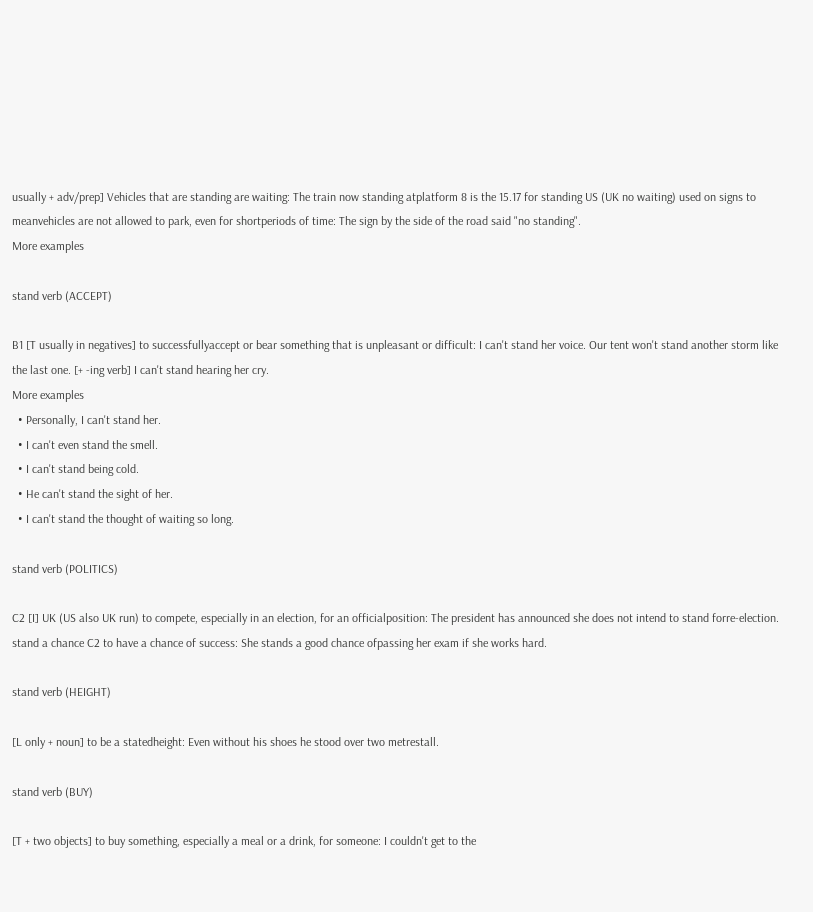usually + adv/prep] Vehicles that are standing are waiting: The train now standing atplatform 8 is the 15.17 for standing US (UK no waiting) used on signs to meanvehicles are not allowed to park, even for shortperiods of time: The sign by the side of the road said "no standing".
More examples

stand verb (ACCEPT)

B1 [T usually in negatives] to successfullyaccept or bear something that is unpleasant or difficult: I can't stand her voice. Our tent won't stand another storm like the last one. [+ -ing verb] I can't stand hearing her cry.
More examples
  • Personally, I can't stand her.
  • I can't even stand the smell.
  • I can't stand being cold.
  • He can't stand the sight of her.
  • I can't stand the thought of waiting so long.

stand verb (POLITICS)

C2 [I] UK (US also UK run) to compete, especially in an election, for an officialposition: The president has announced she does not intend to stand forre-election.
stand a chance C2 to have a chance of success: She stands a good chance ofpassing her exam if she works hard.

stand verb (HEIGHT)

[L only + noun] to be a statedheight: Even without his shoes he stood over two metrestall.

stand verb (BUY)

[T + two objects] to buy something, especially a meal or a drink, for someone: I couldn't get to the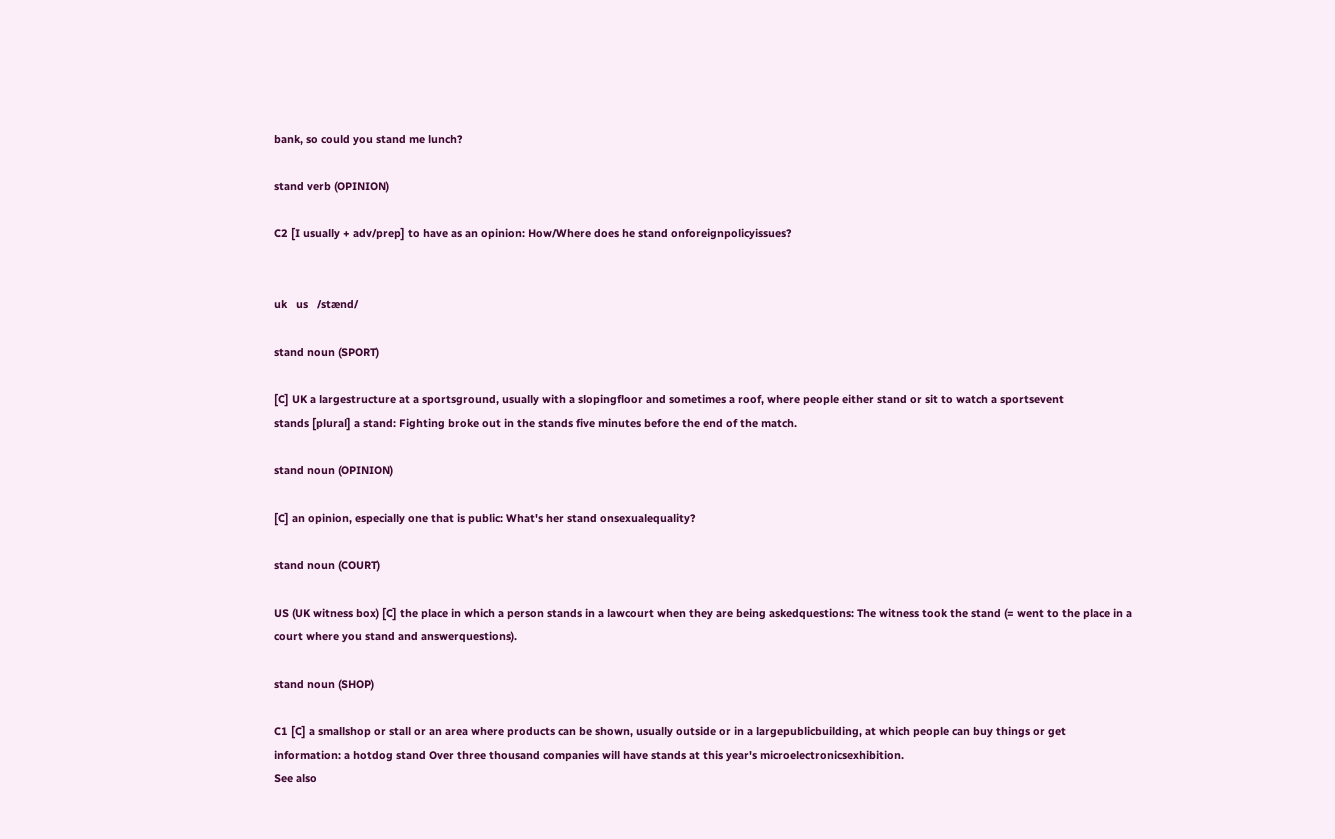bank, so could you stand me lunch?

stand verb (OPINION)

C2 [I usually + adv/prep] to have as an opinion: How/Where does he stand onforeignpolicyissues?


uk   us   /stænd/

stand noun (SPORT)

[C] UK a largestructure at a sportsground, usually with a slopingfloor and sometimes a roof, where people either stand or sit to watch a sportsevent
stands [plural] a stand: Fighting broke out in the stands five minutes before the end of the match.

stand noun (OPINION)

[C] an opinion, especially one that is public: What's her stand onsexualequality?

stand noun (COURT)

US (UK witness box) [C] the place in which a person stands in a lawcourt when they are being askedquestions: The witness took the stand (= went to the place in a court where you stand and answerquestions).

stand noun (SHOP)

C1 [C] a smallshop or stall or an area where products can be shown, usually outside or in a largepublicbuilding, at which people can buy things or get information: a hotdog stand Over three thousand companies will have stands at this year's microelectronicsexhibition.
See also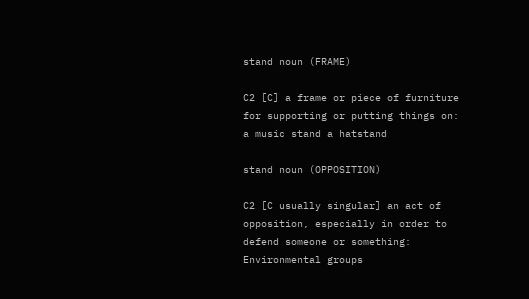stand noun (FRAME)

C2 [C] a frame or piece of furniture for supporting or putting things on: a music stand a hatstand

stand noun (OPPOSITION)

C2 [C usually singular] an act of opposition, especially in order to defend someone or something: Environmental groups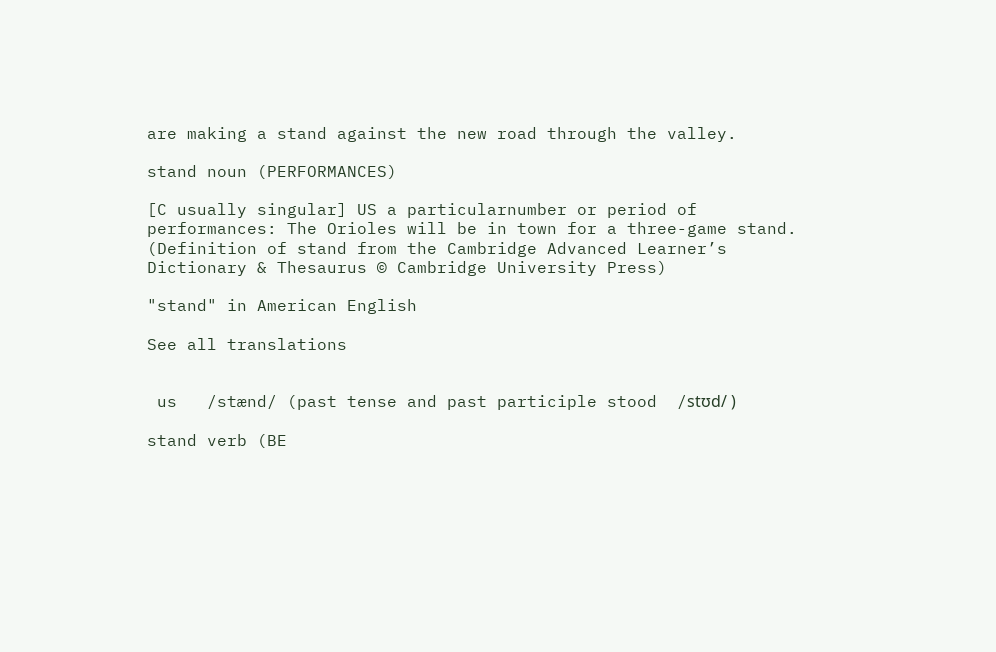are making a stand against the new road through the valley.

stand noun (PERFORMANCES)

[C usually singular] US a particularnumber or period of performances: The Orioles will be in town for a three-game stand.
(Definition of stand from the Cambridge Advanced Learner’s Dictionary & Thesaurus © Cambridge University Press)

"stand" in American English

See all translations


 us   /stænd/ (past tense and past participle stood  /stʊd/ )

stand verb (BE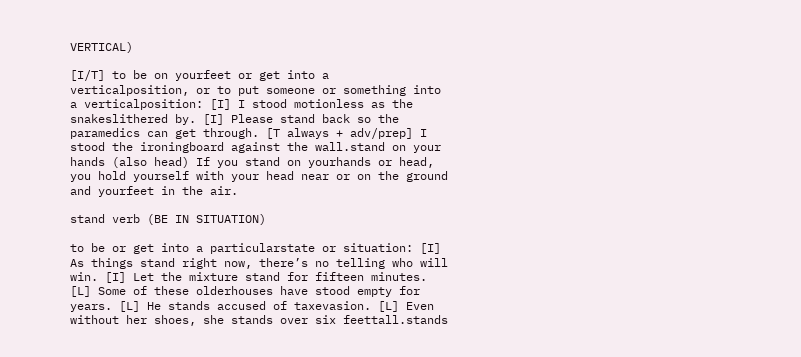VERTICAL)

[I/T] to be on yourfeet or get into a verticalposition, or to put someone or something into a verticalposition: [I] I stood motionless as the snakeslithered by. [I] Please stand back so the paramedics can get through. [T always + adv/prep] I stood the ironingboard against the wall.stand on your hands (also head) If you stand on yourhands or head, you hold yourself with your head near or on the ground and yourfeet in the air.

stand verb (BE IN SITUATION)

to be or get into a particularstate or situation: [I] As things stand right now, there’s no telling who will win. [I] Let the mixture stand for fifteen minutes. [L] Some of these olderhouses have stood empty for years. [L] He stands accused of taxevasion. [L] Even without her shoes, she stands over six feettall.stands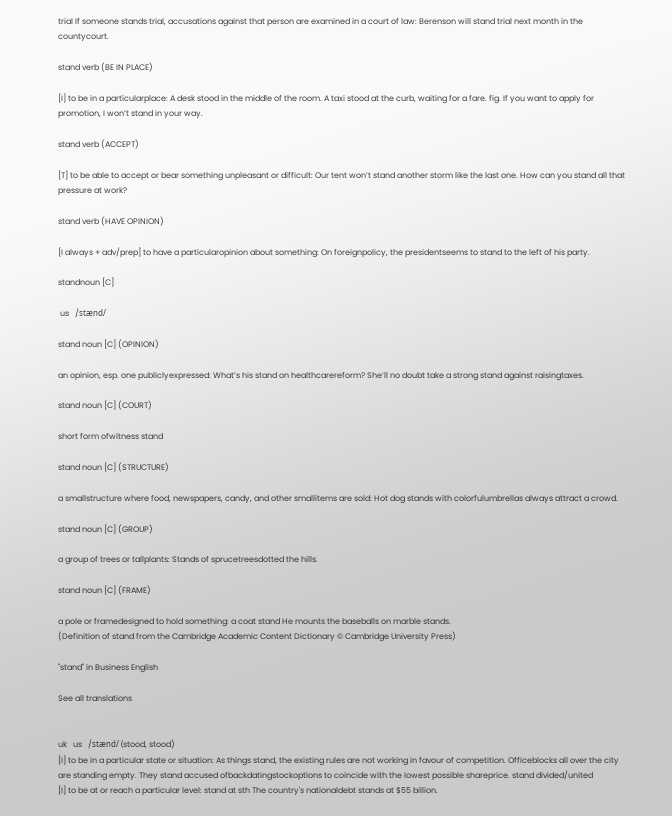trial If someone stands trial, accusations against that person are examined in a court of law: Berenson will stand trial next month in the countycourt.

stand verb (BE IN PLACE)

[I] to be in a particularplace: A desk stood in the middle of the room. A taxi stood at the curb, waiting for a fare. fig. If you want to apply for promotion, I won’t stand in your way.

stand verb (ACCEPT)

[T] to be able to accept or bear something unpleasant or difficult: Our tent won’t stand another storm like the last one. How can you stand all that pressure at work?

stand verb (HAVE OPINION)

[I always + adv/prep] to have a particularopinion about something: On foreignpolicy, the presidentseems to stand to the left of his party.

standnoun [C]

 us   /stænd/

stand noun [C] (OPINION)

an opinion, esp. one publiclyexpressed: What’s his stand on healthcarereform? She’ll no doubt take a strong stand against raisingtaxes.

stand noun [C] (COURT)

short form ofwitness stand

stand noun [C] (STRUCTURE)

a smallstructure where food, newspapers, candy, and other smallitems are sold: Hot dog stands with colorfulumbrellas always attract a crowd.

stand noun [C] (GROUP)

a group of trees or tallplants: Stands of sprucetreesdotted the hills.

stand noun [C] (FRAME)

a pole or framedesigned to hold something: a coat stand He mounts the baseballs on marble stands.
(Definition of stand from the Cambridge Academic Content Dictionary © Cambridge University Press)

"stand" in Business English

See all translations


uk   us   /stænd/ (stood, stood)
[I] to be in a particular state or situation: As things stand, the existing rules are not working in favour of competition. Officeblocks all over the city are standing empty. They stand accused ofbackdatingstockoptions to coincide with the lowest possible shareprice. stand divided/united
[I] to be at or reach a particular level: stand at sth The country's nationaldebt stands at $55 billion.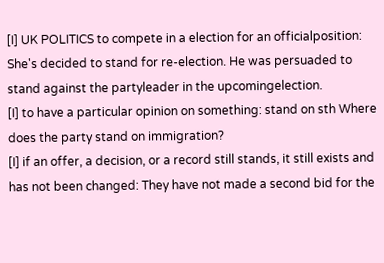[I] UK POLITICS to compete in a election for an officialposition: She's decided to stand for re-election. He was persuaded to stand against the partyleader in the upcomingelection.
[I] to have a particular opinion on something: stand on sth Where does the party stand on immigration?
[I] if an offer, a decision, or a record still stands, it still exists and has not been changed: They have not made a second bid for the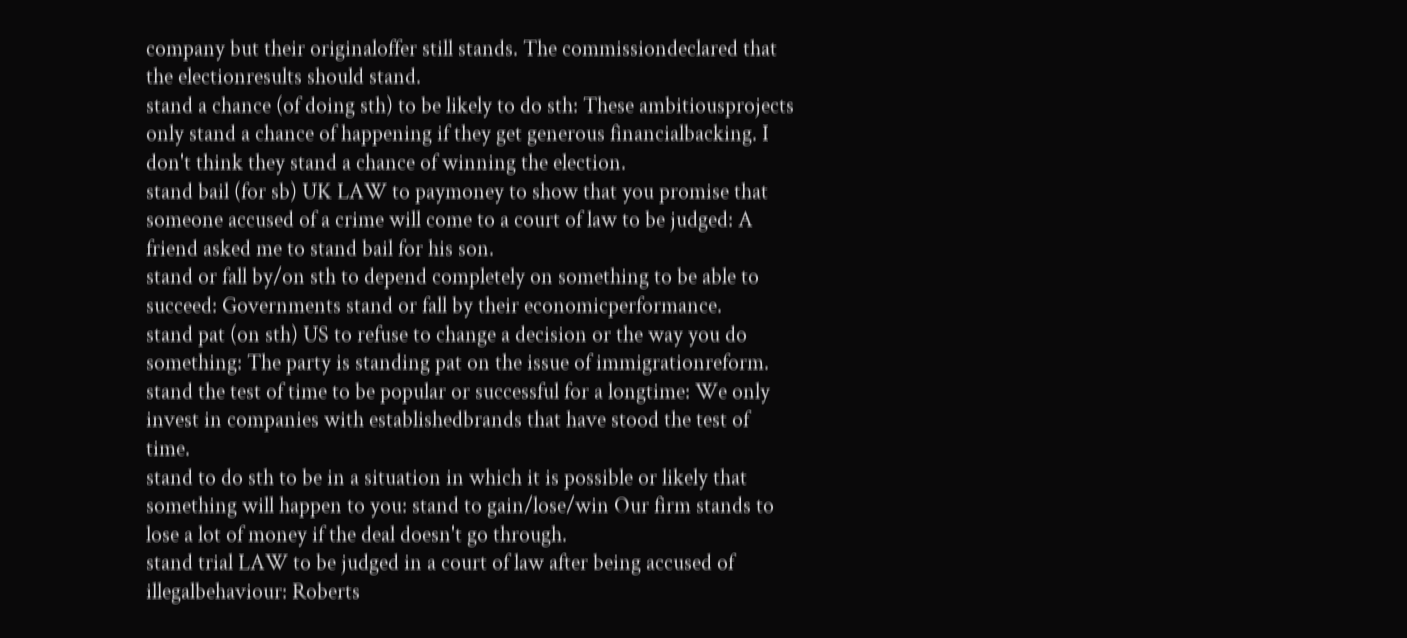company but their originaloffer still stands. The commissiondeclared that the electionresults should stand.
stand a chance (of doing sth) to be likely to do sth: These ambitiousprojects only stand a chance of happening if they get generous financialbacking. I don't think they stand a chance of winning the election.
stand bail (for sb) UK LAW to paymoney to show that you promise that someone accused of a crime will come to a court of law to be judged: A friend asked me to stand bail for his son.
stand or fall by/on sth to depend completely on something to be able to succeed: Governments stand or fall by their economicperformance.
stand pat (on sth) US to refuse to change a decision or the way you do something: The party is standing pat on the issue of immigrationreform.
stand the test of time to be popular or successful for a longtime: We only invest in companies with establishedbrands that have stood the test of time.
stand to do sth to be in a situation in which it is possible or likely that something will happen to you: stand to gain/lose/win Our firm stands to lose a lot of money if the deal doesn't go through.
stand trial LAW to be judged in a court of law after being accused of illegalbehaviour: Roberts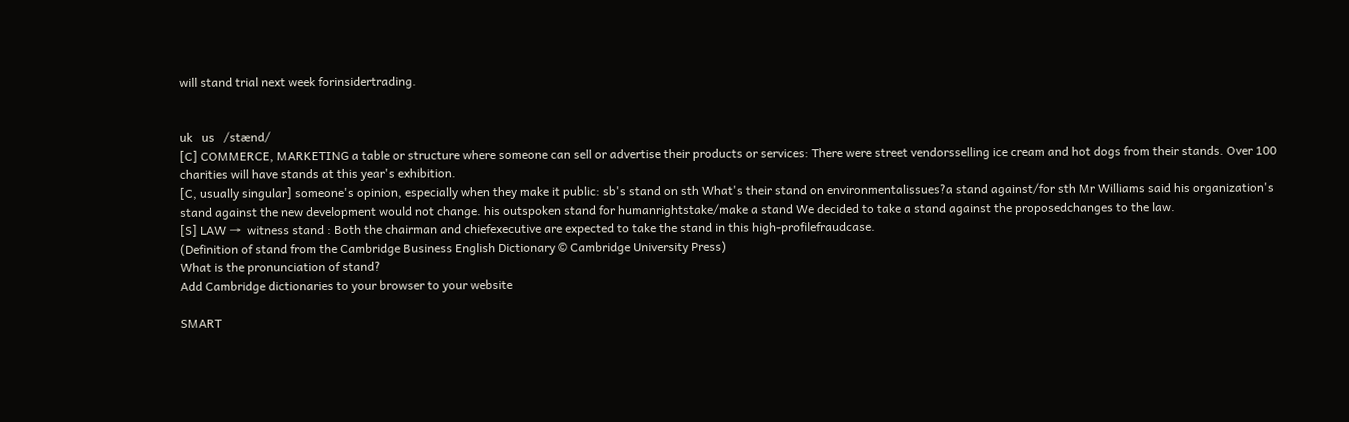will stand trial next week forinsidertrading.


uk   us   /stænd/
[C] COMMERCE, MARKETING a table or structure where someone can sell or advertise their products or services: There were street vendorsselling ice cream and hot dogs from their stands. Over 100 charities will have stands at this year's exhibition.
[C, usually singular] someone's opinion, especially when they make it public: sb's stand on sth What's their stand on environmentalissues?a stand against/for sth Mr Williams said his organization's stand against the new development would not change. his outspoken stand for humanrightstake/make a stand We decided to take a stand against the proposedchanges to the law.
[S] LAW →  witness stand : Both the chairman and chiefexecutive are expected to take the stand in this high-profilefraudcase.
(Definition of stand from the Cambridge Business English Dictionary © Cambridge University Press)
What is the pronunciation of stand?
Add Cambridge dictionaries to your browser to your website

SMART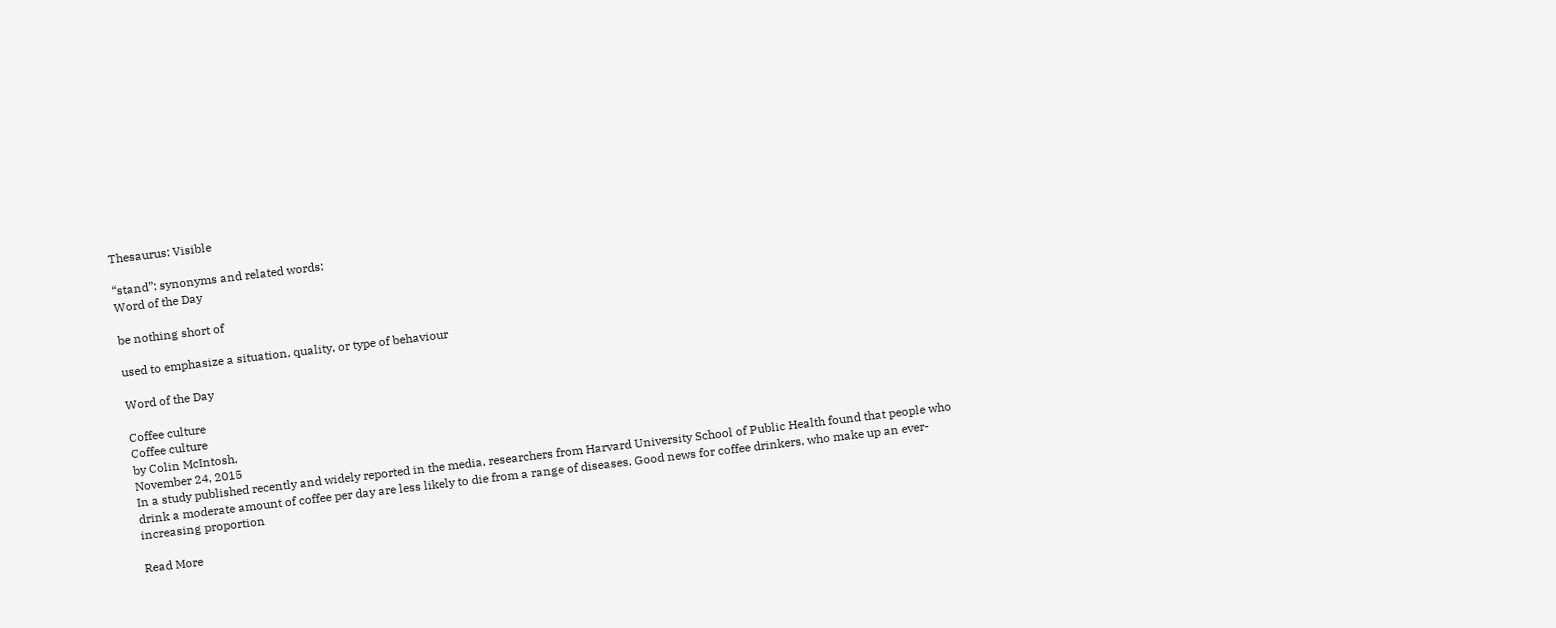Thesaurus: Visible

“stand”: synonyms and related words:
Word of the Day

be nothing short of

used to emphasize a situation, quality, or type of behaviour

Word of the Day

Coffee culture
Coffee culture
by Colin McIntosh,
November 24, 2015
In a study published recently and widely reported in the media, researchers from Harvard University School of Public Health found that people who drink a moderate amount of coffee per day are less likely to die from a range of diseases. Good news for coffee drinkers, who make up an ever-increasing proportion

Read More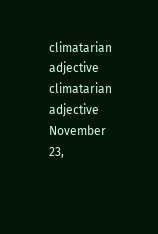climatarian adjective
climatarian adjective
November 23,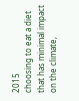2015
choosing to eat a diet that has minimal impact on the climate,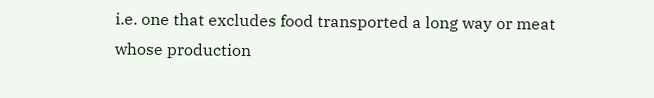i.e. one that excludes food transported a long way or meat whose production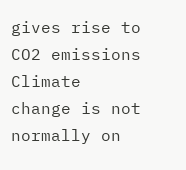gives rise to CO2 emissions Climate change is not normally on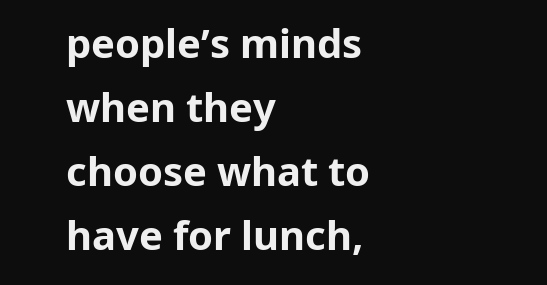people’s minds when they choose what to have for lunch,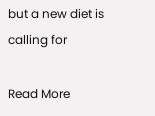but a new diet is calling for

Read More